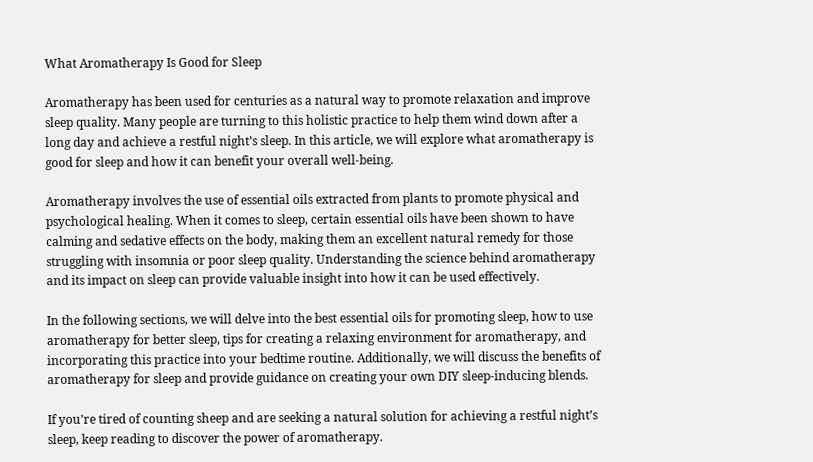What Aromatherapy Is Good for Sleep

Aromatherapy has been used for centuries as a natural way to promote relaxation and improve sleep quality. Many people are turning to this holistic practice to help them wind down after a long day and achieve a restful night’s sleep. In this article, we will explore what aromatherapy is good for sleep and how it can benefit your overall well-being.

Aromatherapy involves the use of essential oils extracted from plants to promote physical and psychological healing. When it comes to sleep, certain essential oils have been shown to have calming and sedative effects on the body, making them an excellent natural remedy for those struggling with insomnia or poor sleep quality. Understanding the science behind aromatherapy and its impact on sleep can provide valuable insight into how it can be used effectively.

In the following sections, we will delve into the best essential oils for promoting sleep, how to use aromatherapy for better sleep, tips for creating a relaxing environment for aromatherapy, and incorporating this practice into your bedtime routine. Additionally, we will discuss the benefits of aromatherapy for sleep and provide guidance on creating your own DIY sleep-inducing blends.

If you’re tired of counting sheep and are seeking a natural solution for achieving a restful night’s sleep, keep reading to discover the power of aromatherapy.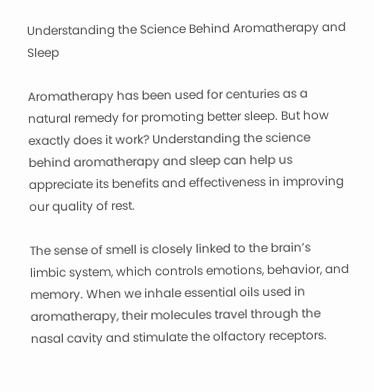Understanding the Science Behind Aromatherapy and Sleep

Aromatherapy has been used for centuries as a natural remedy for promoting better sleep. But how exactly does it work? Understanding the science behind aromatherapy and sleep can help us appreciate its benefits and effectiveness in improving our quality of rest.

The sense of smell is closely linked to the brain’s limbic system, which controls emotions, behavior, and memory. When we inhale essential oils used in aromatherapy, their molecules travel through the nasal cavity and stimulate the olfactory receptors.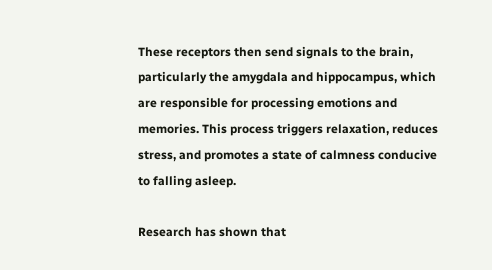These receptors then send signals to the brain, particularly the amygdala and hippocampus, which are responsible for processing emotions and memories. This process triggers relaxation, reduces stress, and promotes a state of calmness conducive to falling asleep.

Research has shown that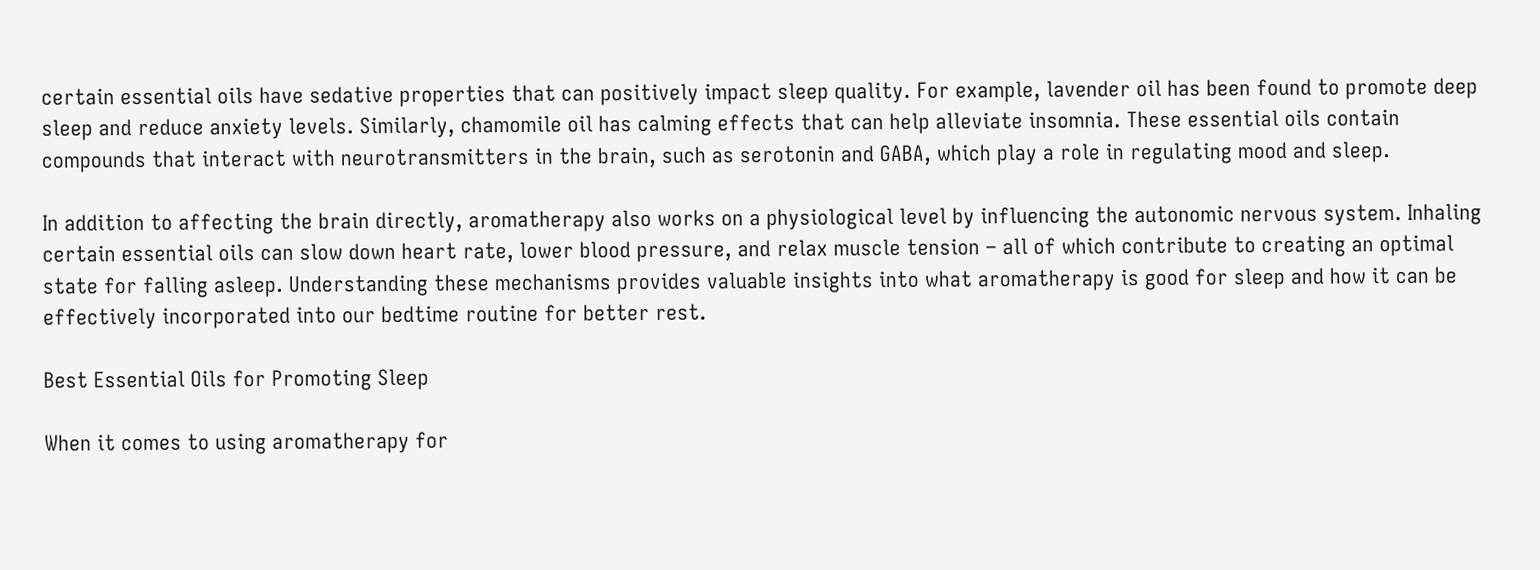certain essential oils have sedative properties that can positively impact sleep quality. For example, lavender oil has been found to promote deep sleep and reduce anxiety levels. Similarly, chamomile oil has calming effects that can help alleviate insomnia. These essential oils contain compounds that interact with neurotransmitters in the brain, such as serotonin and GABA, which play a role in regulating mood and sleep.

In addition to affecting the brain directly, aromatherapy also works on a physiological level by influencing the autonomic nervous system. Inhaling certain essential oils can slow down heart rate, lower blood pressure, and relax muscle tension – all of which contribute to creating an optimal state for falling asleep. Understanding these mechanisms provides valuable insights into what aromatherapy is good for sleep and how it can be effectively incorporated into our bedtime routine for better rest.

Best Essential Oils for Promoting Sleep

When it comes to using aromatherapy for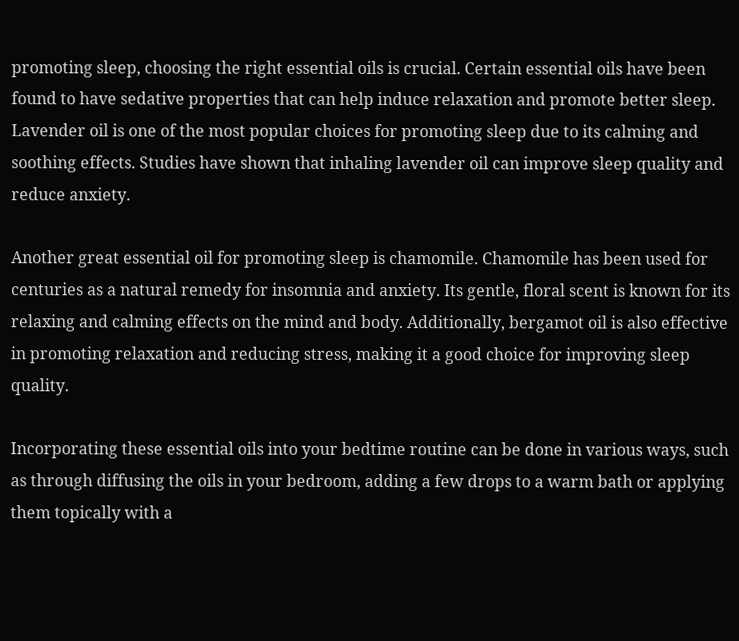promoting sleep, choosing the right essential oils is crucial. Certain essential oils have been found to have sedative properties that can help induce relaxation and promote better sleep. Lavender oil is one of the most popular choices for promoting sleep due to its calming and soothing effects. Studies have shown that inhaling lavender oil can improve sleep quality and reduce anxiety.

Another great essential oil for promoting sleep is chamomile. Chamomile has been used for centuries as a natural remedy for insomnia and anxiety. Its gentle, floral scent is known for its relaxing and calming effects on the mind and body. Additionally, bergamot oil is also effective in promoting relaxation and reducing stress, making it a good choice for improving sleep quality.

Incorporating these essential oils into your bedtime routine can be done in various ways, such as through diffusing the oils in your bedroom, adding a few drops to a warm bath or applying them topically with a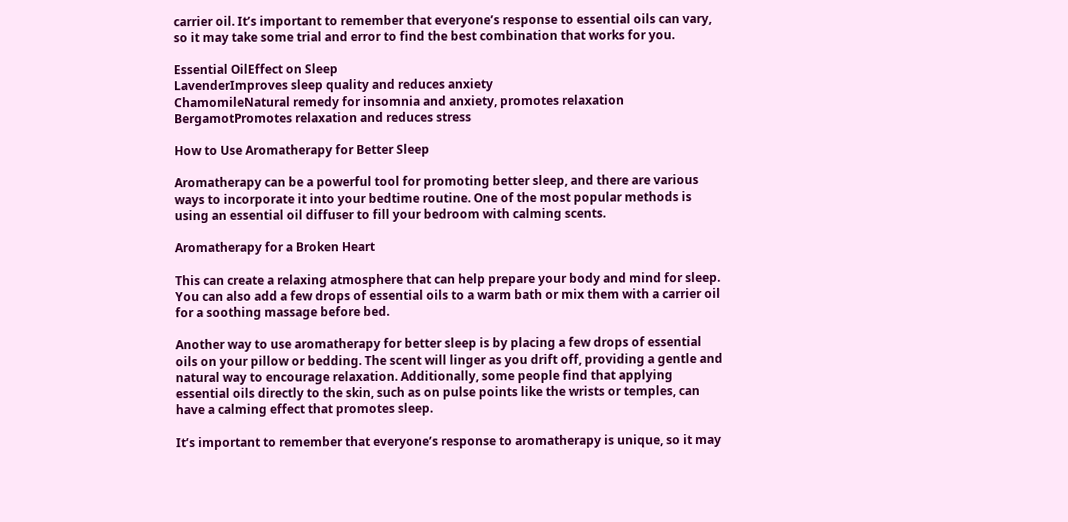carrier oil. It’s important to remember that everyone’s response to essential oils can vary, so it may take some trial and error to find the best combination that works for you.

Essential OilEffect on Sleep
LavenderImproves sleep quality and reduces anxiety
ChamomileNatural remedy for insomnia and anxiety, promotes relaxation
BergamotPromotes relaxation and reduces stress

How to Use Aromatherapy for Better Sleep

Aromatherapy can be a powerful tool for promoting better sleep, and there are various ways to incorporate it into your bedtime routine. One of the most popular methods is using an essential oil diffuser to fill your bedroom with calming scents.

Aromatherapy for a Broken Heart

This can create a relaxing atmosphere that can help prepare your body and mind for sleep. You can also add a few drops of essential oils to a warm bath or mix them with a carrier oil for a soothing massage before bed.

Another way to use aromatherapy for better sleep is by placing a few drops of essential oils on your pillow or bedding. The scent will linger as you drift off, providing a gentle and natural way to encourage relaxation. Additionally, some people find that applying essential oils directly to the skin, such as on pulse points like the wrists or temples, can have a calming effect that promotes sleep.

It’s important to remember that everyone’s response to aromatherapy is unique, so it may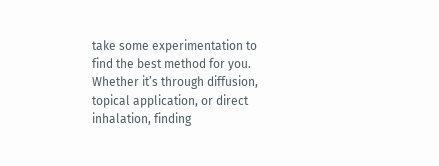take some experimentation to find the best method for you. Whether it’s through diffusion, topical application, or direct inhalation, finding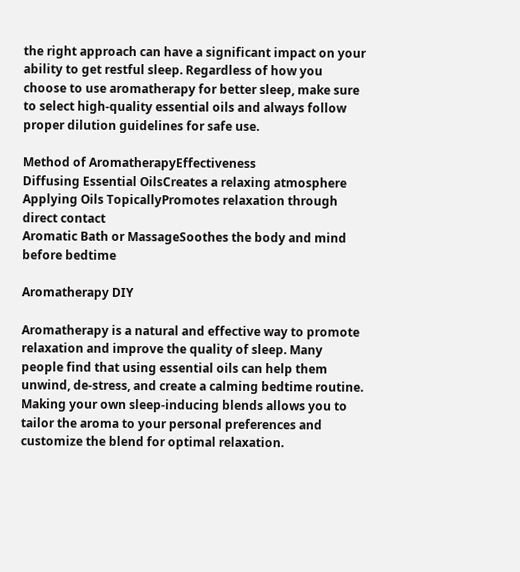the right approach can have a significant impact on your ability to get restful sleep. Regardless of how you choose to use aromatherapy for better sleep, make sure to select high-quality essential oils and always follow proper dilution guidelines for safe use.

Method of AromatherapyEffectiveness
Diffusing Essential OilsCreates a relaxing atmosphere
Applying Oils TopicallyPromotes relaxation through direct contact
Aromatic Bath or MassageSoothes the body and mind before bedtime

Aromatherapy DIY

Aromatherapy is a natural and effective way to promote relaxation and improve the quality of sleep. Many people find that using essential oils can help them unwind, de-stress, and create a calming bedtime routine. Making your own sleep-inducing blends allows you to tailor the aroma to your personal preferences and customize the blend for optimal relaxation.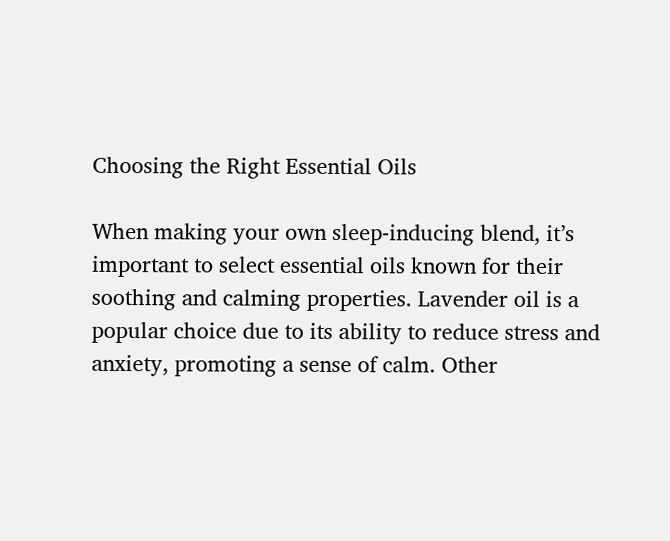Choosing the Right Essential Oils

When making your own sleep-inducing blend, it’s important to select essential oils known for their soothing and calming properties. Lavender oil is a popular choice due to its ability to reduce stress and anxiety, promoting a sense of calm. Other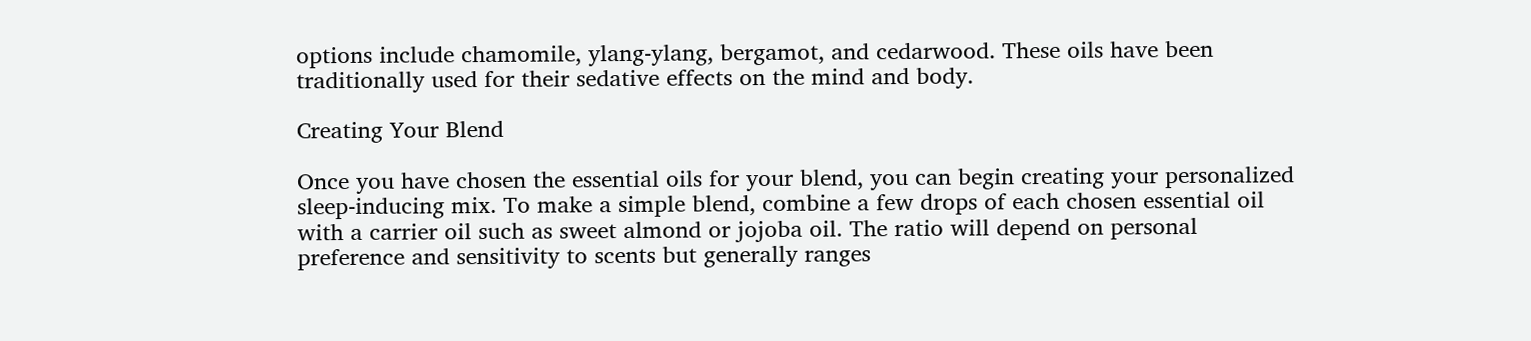options include chamomile, ylang-ylang, bergamot, and cedarwood. These oils have been traditionally used for their sedative effects on the mind and body.

Creating Your Blend

Once you have chosen the essential oils for your blend, you can begin creating your personalized sleep-inducing mix. To make a simple blend, combine a few drops of each chosen essential oil with a carrier oil such as sweet almond or jojoba oil. The ratio will depend on personal preference and sensitivity to scents but generally ranges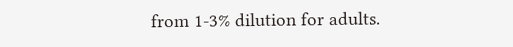from 1-3% dilution for adults.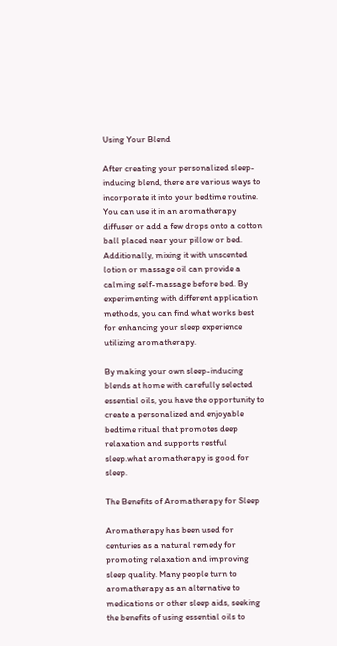Using Your Blend

After creating your personalized sleep-inducing blend, there are various ways to incorporate it into your bedtime routine. You can use it in an aromatherapy diffuser or add a few drops onto a cotton ball placed near your pillow or bed. Additionally, mixing it with unscented lotion or massage oil can provide a calming self-massage before bed. By experimenting with different application methods, you can find what works best for enhancing your sleep experience utilizing aromatherapy.

By making your own sleep-inducing blends at home with carefully selected essential oils, you have the opportunity to create a personalized and enjoyable bedtime ritual that promotes deep relaxation and supports restful sleep.what aromatherapy is good for sleep.

The Benefits of Aromatherapy for Sleep

Aromatherapy has been used for centuries as a natural remedy for promoting relaxation and improving sleep quality. Many people turn to aromatherapy as an alternative to medications or other sleep aids, seeking the benefits of using essential oils to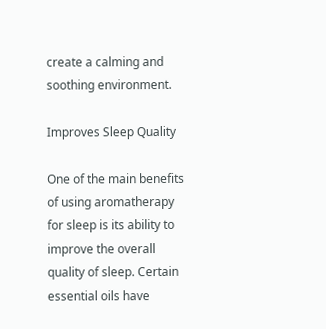create a calming and soothing environment.

Improves Sleep Quality

One of the main benefits of using aromatherapy for sleep is its ability to improve the overall quality of sleep. Certain essential oils have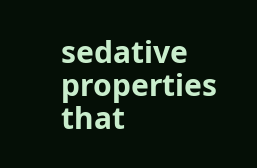sedative properties that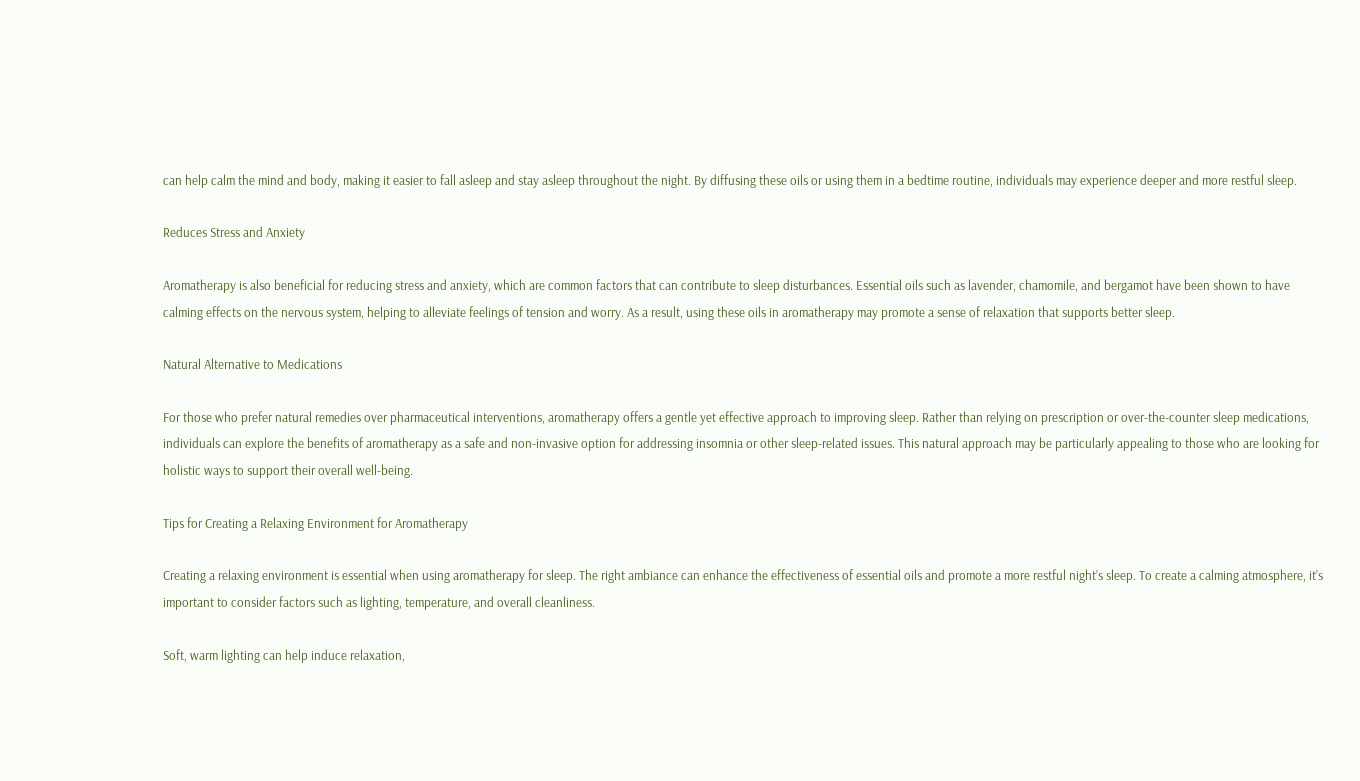can help calm the mind and body, making it easier to fall asleep and stay asleep throughout the night. By diffusing these oils or using them in a bedtime routine, individuals may experience deeper and more restful sleep.

Reduces Stress and Anxiety

Aromatherapy is also beneficial for reducing stress and anxiety, which are common factors that can contribute to sleep disturbances. Essential oils such as lavender, chamomile, and bergamot have been shown to have calming effects on the nervous system, helping to alleviate feelings of tension and worry. As a result, using these oils in aromatherapy may promote a sense of relaxation that supports better sleep.

Natural Alternative to Medications

For those who prefer natural remedies over pharmaceutical interventions, aromatherapy offers a gentle yet effective approach to improving sleep. Rather than relying on prescription or over-the-counter sleep medications, individuals can explore the benefits of aromatherapy as a safe and non-invasive option for addressing insomnia or other sleep-related issues. This natural approach may be particularly appealing to those who are looking for holistic ways to support their overall well-being.

Tips for Creating a Relaxing Environment for Aromatherapy

Creating a relaxing environment is essential when using aromatherapy for sleep. The right ambiance can enhance the effectiveness of essential oils and promote a more restful night’s sleep. To create a calming atmosphere, it’s important to consider factors such as lighting, temperature, and overall cleanliness.

Soft, warm lighting can help induce relaxation,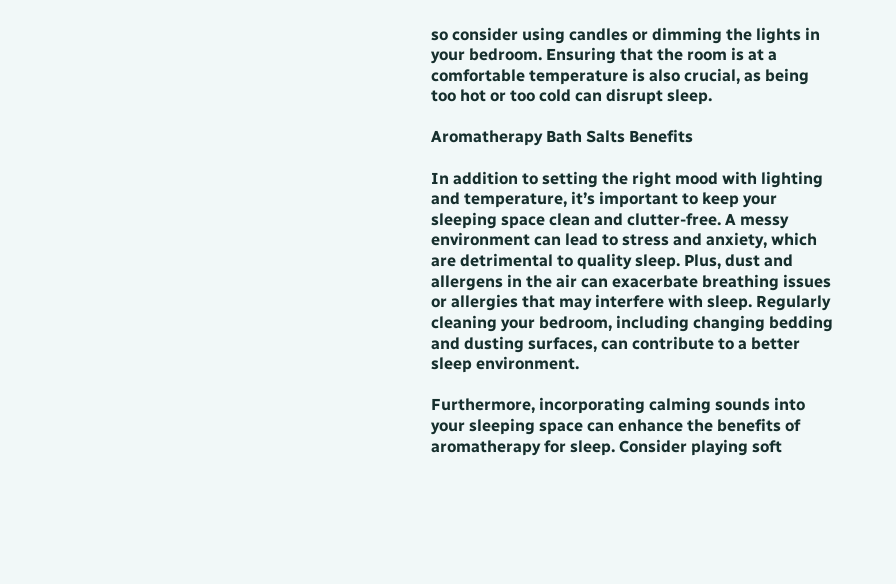so consider using candles or dimming the lights in your bedroom. Ensuring that the room is at a comfortable temperature is also crucial, as being too hot or too cold can disrupt sleep.

Aromatherapy Bath Salts Benefits

In addition to setting the right mood with lighting and temperature, it’s important to keep your sleeping space clean and clutter-free. A messy environment can lead to stress and anxiety, which are detrimental to quality sleep. Plus, dust and allergens in the air can exacerbate breathing issues or allergies that may interfere with sleep. Regularly cleaning your bedroom, including changing bedding and dusting surfaces, can contribute to a better sleep environment.

Furthermore, incorporating calming sounds into your sleeping space can enhance the benefits of aromatherapy for sleep. Consider playing soft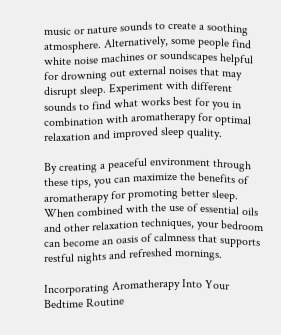music or nature sounds to create a soothing atmosphere. Alternatively, some people find white noise machines or soundscapes helpful for drowning out external noises that may disrupt sleep. Experiment with different sounds to find what works best for you in combination with aromatherapy for optimal relaxation and improved sleep quality.

By creating a peaceful environment through these tips, you can maximize the benefits of aromatherapy for promoting better sleep. When combined with the use of essential oils and other relaxation techniques, your bedroom can become an oasis of calmness that supports restful nights and refreshed mornings.

Incorporating Aromatherapy Into Your Bedtime Routine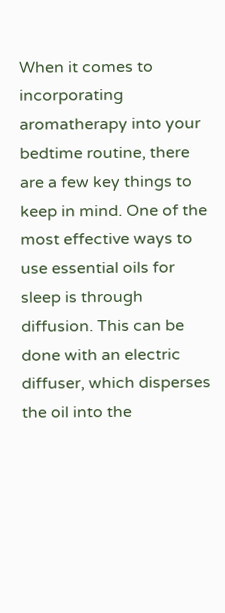When it comes to incorporating aromatherapy into your bedtime routine, there are a few key things to keep in mind. One of the most effective ways to use essential oils for sleep is through diffusion. This can be done with an electric diffuser, which disperses the oil into the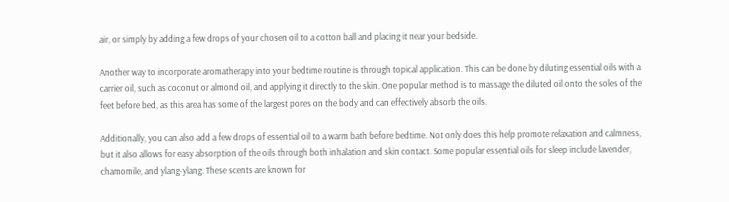air, or simply by adding a few drops of your chosen oil to a cotton ball and placing it near your bedside.

Another way to incorporate aromatherapy into your bedtime routine is through topical application. This can be done by diluting essential oils with a carrier oil, such as coconut or almond oil, and applying it directly to the skin. One popular method is to massage the diluted oil onto the soles of the feet before bed, as this area has some of the largest pores on the body and can effectively absorb the oils.

Additionally, you can also add a few drops of essential oil to a warm bath before bedtime. Not only does this help promote relaxation and calmness, but it also allows for easy absorption of the oils through both inhalation and skin contact. Some popular essential oils for sleep include lavender, chamomile, and ylang-ylang. These scents are known for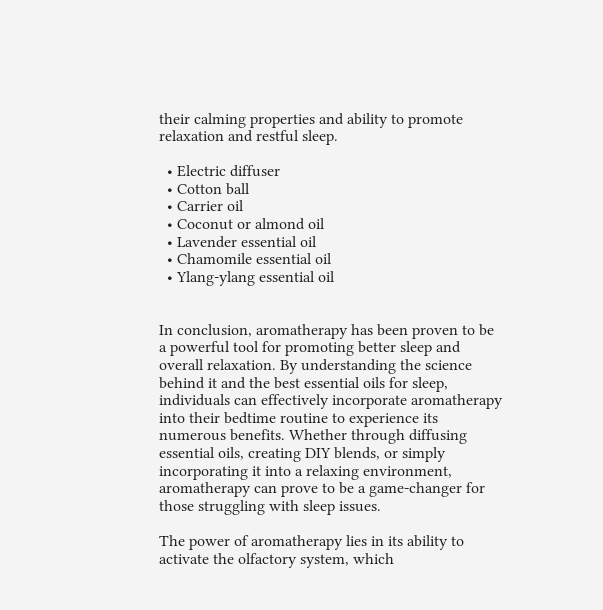their calming properties and ability to promote relaxation and restful sleep.

  • Electric diffuser
  • Cotton ball
  • Carrier oil
  • Coconut or almond oil
  • Lavender essential oil
  • Chamomile essential oil
  • Ylang-ylang essential oil


In conclusion, aromatherapy has been proven to be a powerful tool for promoting better sleep and overall relaxation. By understanding the science behind it and the best essential oils for sleep, individuals can effectively incorporate aromatherapy into their bedtime routine to experience its numerous benefits. Whether through diffusing essential oils, creating DIY blends, or simply incorporating it into a relaxing environment, aromatherapy can prove to be a game-changer for those struggling with sleep issues.

The power of aromatherapy lies in its ability to activate the olfactory system, which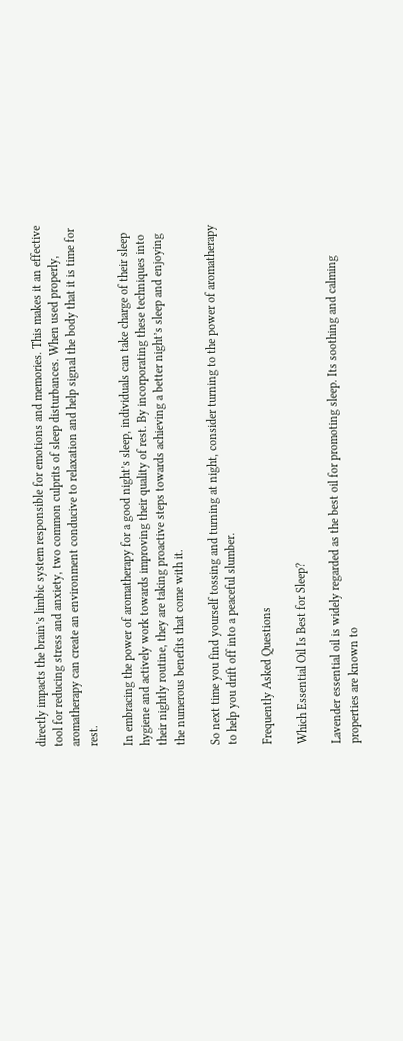directly impacts the brain’s limbic system responsible for emotions and memories. This makes it an effective tool for reducing stress and anxiety, two common culprits of sleep disturbances. When used properly, aromatherapy can create an environment conducive to relaxation and help signal the body that it is time for rest.

In embracing the power of aromatherapy for a good night’s sleep, individuals can take charge of their sleep hygiene and actively work towards improving their quality of rest. By incorporating these techniques into their nightly routine, they are taking proactive steps towards achieving a better night’s sleep and enjoying the numerous benefits that come with it.

So next time you find yourself tossing and turning at night, consider turning to the power of aromatherapy to help you drift off into a peaceful slumber.

Frequently Asked Questions

Which Essential Oil Is Best for Sleep?

Lavender essential oil is widely regarded as the best oil for promoting sleep. Its soothing and calming properties are known to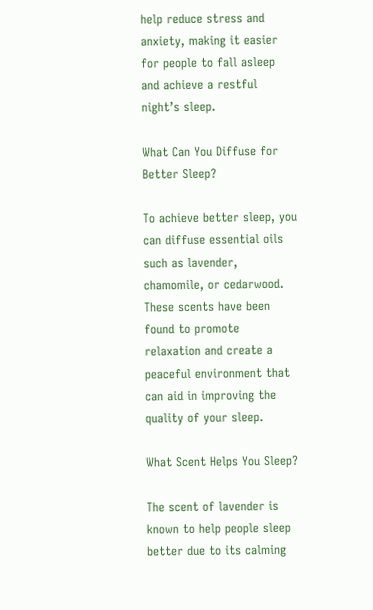help reduce stress and anxiety, making it easier for people to fall asleep and achieve a restful night’s sleep.

What Can You Diffuse for Better Sleep?

To achieve better sleep, you can diffuse essential oils such as lavender, chamomile, or cedarwood. These scents have been found to promote relaxation and create a peaceful environment that can aid in improving the quality of your sleep.

What Scent Helps You Sleep?

The scent of lavender is known to help people sleep better due to its calming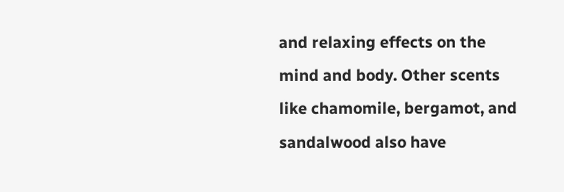and relaxing effects on the mind and body. Other scents like chamomile, bergamot, and sandalwood also have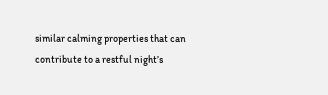similar calming properties that can contribute to a restful night’s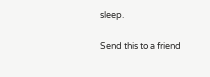sleep.

Send this to a friend